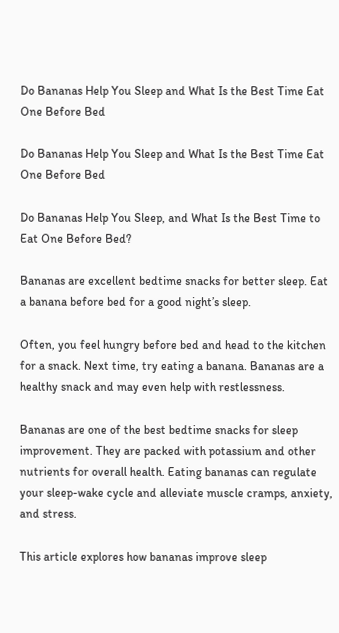Do Bananas Help You Sleep and What Is the Best Time Eat One Before Bed

Do Bananas Help You Sleep and What Is the Best Time Eat One Before Bed

Do Bananas Help You Sleep, and What Is the Best Time to Eat One Before Bed?

Bananas are excellent bedtime snacks for better sleep. Eat a banana before bed for a good night’s sleep.

Often, you feel hungry before bed and head to the kitchen for a snack. Next time, try eating a banana. Bananas are a healthy snack and may even help with restlessness.

Bananas are one of the best bedtime snacks for sleep improvement. They are packed with potassium and other nutrients for overall health. Eating bananas can regulate your sleep-wake cycle and alleviate muscle cramps, anxiety, and stress.

This article explores how bananas improve sleep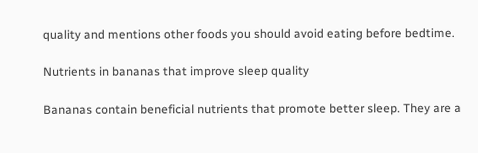quality and mentions other foods you should avoid eating before bedtime.

Nutrients in bananas that improve sleep quality

Bananas contain beneficial nutrients that promote better sleep. They are a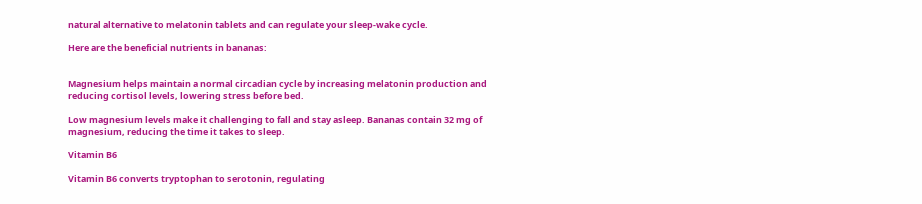natural alternative to melatonin tablets and can regulate your sleep-wake cycle.

Here are the beneficial nutrients in bananas:


Magnesium helps maintain a normal circadian cycle by increasing melatonin production and reducing cortisol levels, lowering stress before bed.

Low magnesium levels make it challenging to fall and stay asleep. Bananas contain 32 mg of magnesium, reducing the time it takes to sleep.

Vitamin B6

Vitamin B6 converts tryptophan to serotonin, regulating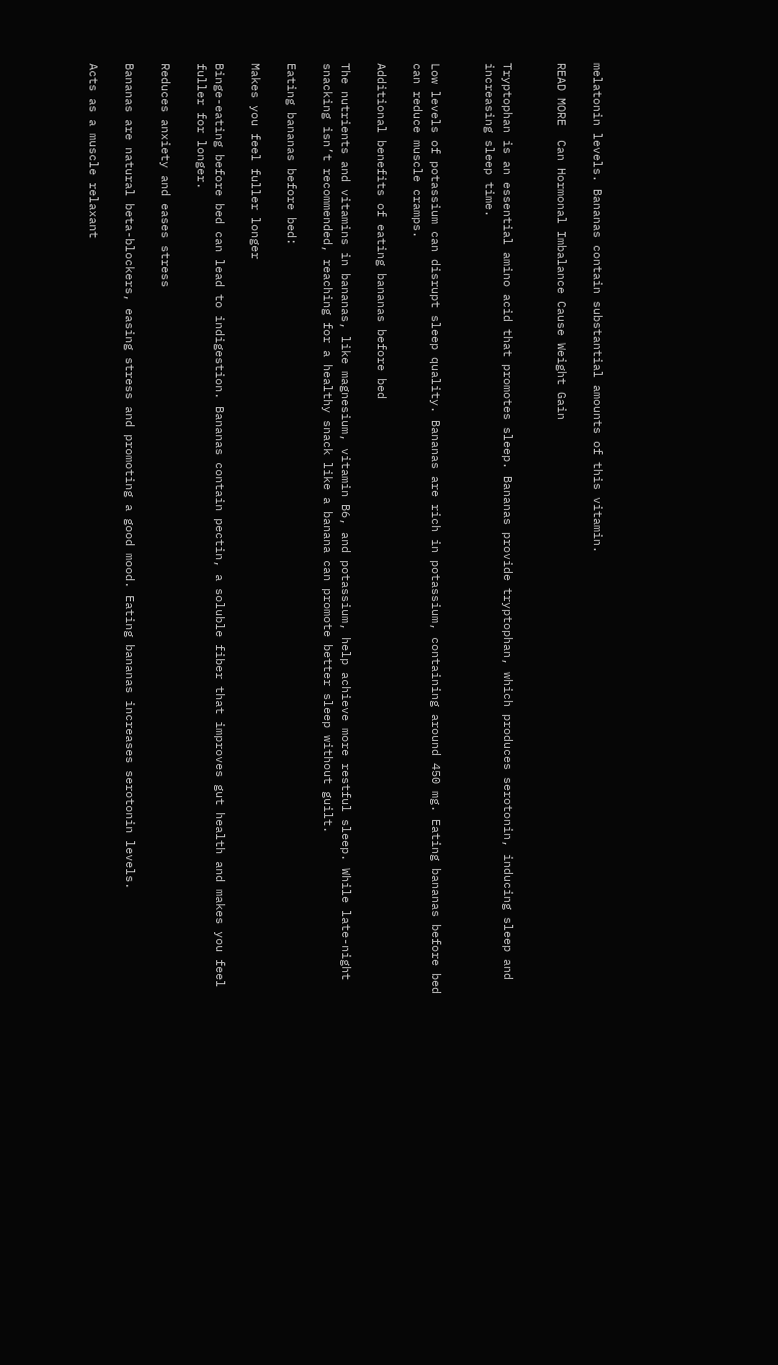melatonin levels. Bananas contain substantial amounts of this vitamin.

READ MORE  Can Hormonal Imbalance Cause Weight Gain


Tryptophan is an essential amino acid that promotes sleep. Bananas provide tryptophan, which produces serotonin, inducing sleep and increasing sleep time.


Low levels of potassium can disrupt sleep quality. Bananas are rich in potassium, containing around 450 mg. Eating bananas before bed can reduce muscle cramps.

Additional benefits of eating bananas before bed

The nutrients and vitamins in bananas, like magnesium, vitamin B6, and potassium, help achieve more restful sleep. While late-night snacking isn’t recommended, reaching for a healthy snack like a banana can promote better sleep without guilt.

Eating bananas before bed:

Makes you feel fuller longer

Binge-eating before bed can lead to indigestion. Bananas contain pectin, a soluble fiber that improves gut health and makes you feel fuller for longer.

Reduces anxiety and eases stress

Bananas are natural beta-blockers, easing stress and promoting a good mood. Eating bananas increases serotonin levels.

Acts as a muscle relaxant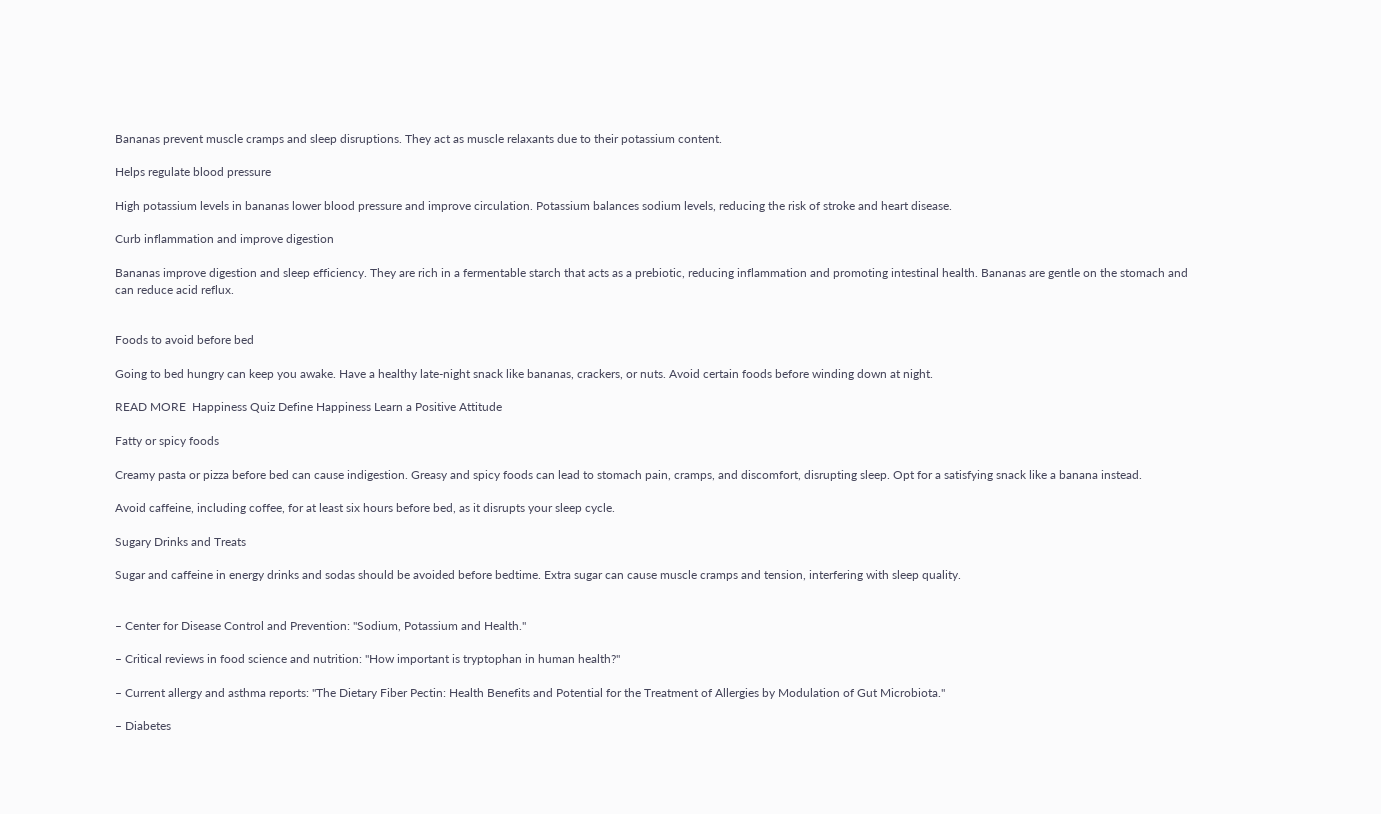Bananas prevent muscle cramps and sleep disruptions. They act as muscle relaxants due to their potassium content.

Helps regulate blood pressure

High potassium levels in bananas lower blood pressure and improve circulation. Potassium balances sodium levels, reducing the risk of stroke and heart disease.

Curb inflammation and improve digestion

Bananas improve digestion and sleep efficiency. They are rich in a fermentable starch that acts as a prebiotic, reducing inflammation and promoting intestinal health. Bananas are gentle on the stomach and can reduce acid reflux.


Foods to avoid before bed

Going to bed hungry can keep you awake. Have a healthy late-night snack like bananas, crackers, or nuts. Avoid certain foods before winding down at night.

READ MORE  Happiness Quiz Define Happiness Learn a Positive Attitude

Fatty or spicy foods

Creamy pasta or pizza before bed can cause indigestion. Greasy and spicy foods can lead to stomach pain, cramps, and discomfort, disrupting sleep. Opt for a satisfying snack like a banana instead.

Avoid caffeine, including coffee, for at least six hours before bed, as it disrupts your sleep cycle.

Sugary Drinks and Treats

Sugar and caffeine in energy drinks and sodas should be avoided before bedtime. Extra sugar can cause muscle cramps and tension, interfering with sleep quality.


– Center for Disease Control and Prevention: "Sodium, Potassium and Health."

– Critical reviews in food science and nutrition: "How important is tryptophan in human health?"

– Current allergy and asthma reports: "The Dietary Fiber Pectin: Health Benefits and Potential for the Treatment of Allergies by Modulation of Gut Microbiota."

– Diabetes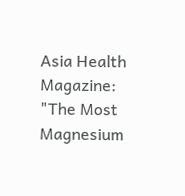Asia Health Magazine: "The Most Magnesium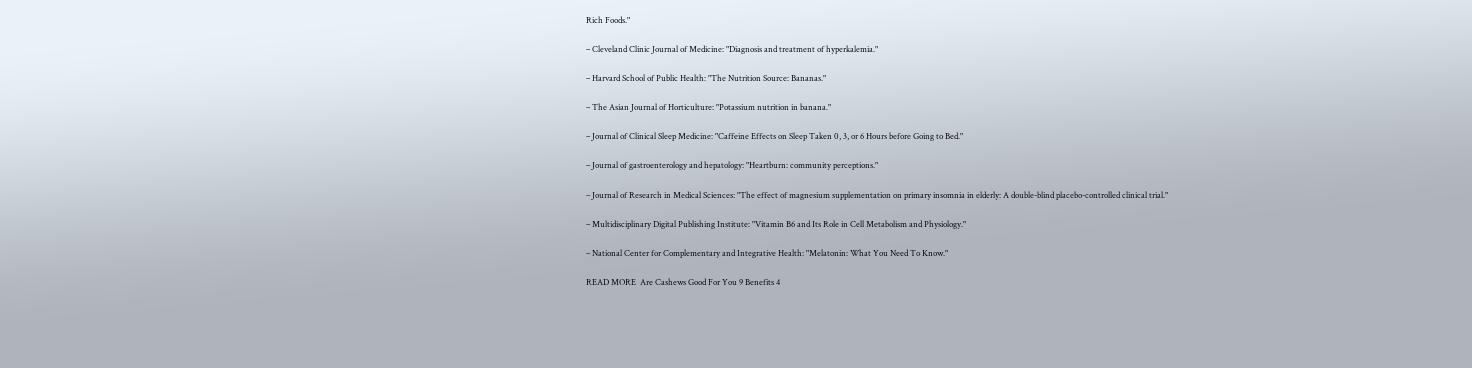Rich Foods."

– Cleveland Clinic Journal of Medicine: "Diagnosis and treatment of hyperkalemia."

– Harvard School of Public Health: "The Nutrition Source: Bananas."

– The Asian Journal of Horticulture: "Potassium nutrition in banana."

– Journal of Clinical Sleep Medicine: "Caffeine Effects on Sleep Taken 0, 3, or 6 Hours before Going to Bed."

– Journal of gastroenterology and hepatology: "Heartburn: community perceptions."

– Journal of Research in Medical Sciences: "The effect of magnesium supplementation on primary insomnia in elderly: A double-blind placebo-controlled clinical trial."

– Multidisciplinary Digital Publishing Institute: "Vitamin B6 and Its Role in Cell Metabolism and Physiology."

– National Center for Complementary and Integrative Health: "Melatonin: What You Need To Know."

READ MORE  Are Cashews Good For You 9 Benefits 4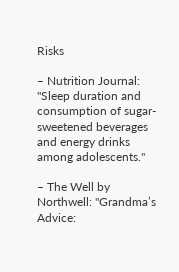Risks

– Nutrition Journal: "Sleep duration and consumption of sugar-sweetened beverages and energy drinks among adolescents."

– The Well by Northwell: "Grandma’s Advice: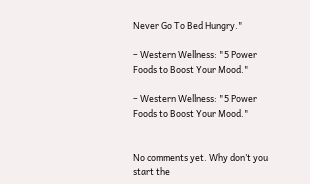Never Go To Bed Hungry."

– Western Wellness: "5 Power Foods to Boost Your Mood."

– Western Wellness: "5 Power Foods to Boost Your Mood."


No comments yet. Why don’t you start the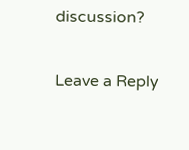discussion?

Leave a Reply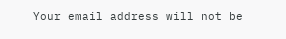Your email address will not be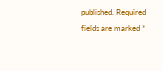published. Required fields are marked *